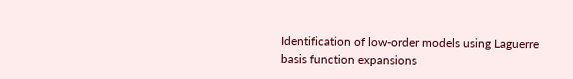Identification of low-order models using Laguerre basis function expansions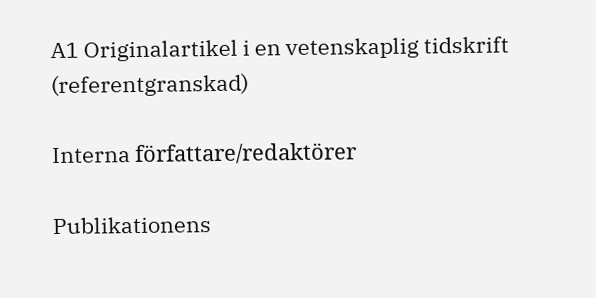A1 Originalartikel i en vetenskaplig tidskrift (referentgranskad)

Interna författare/redaktörer

Publikationens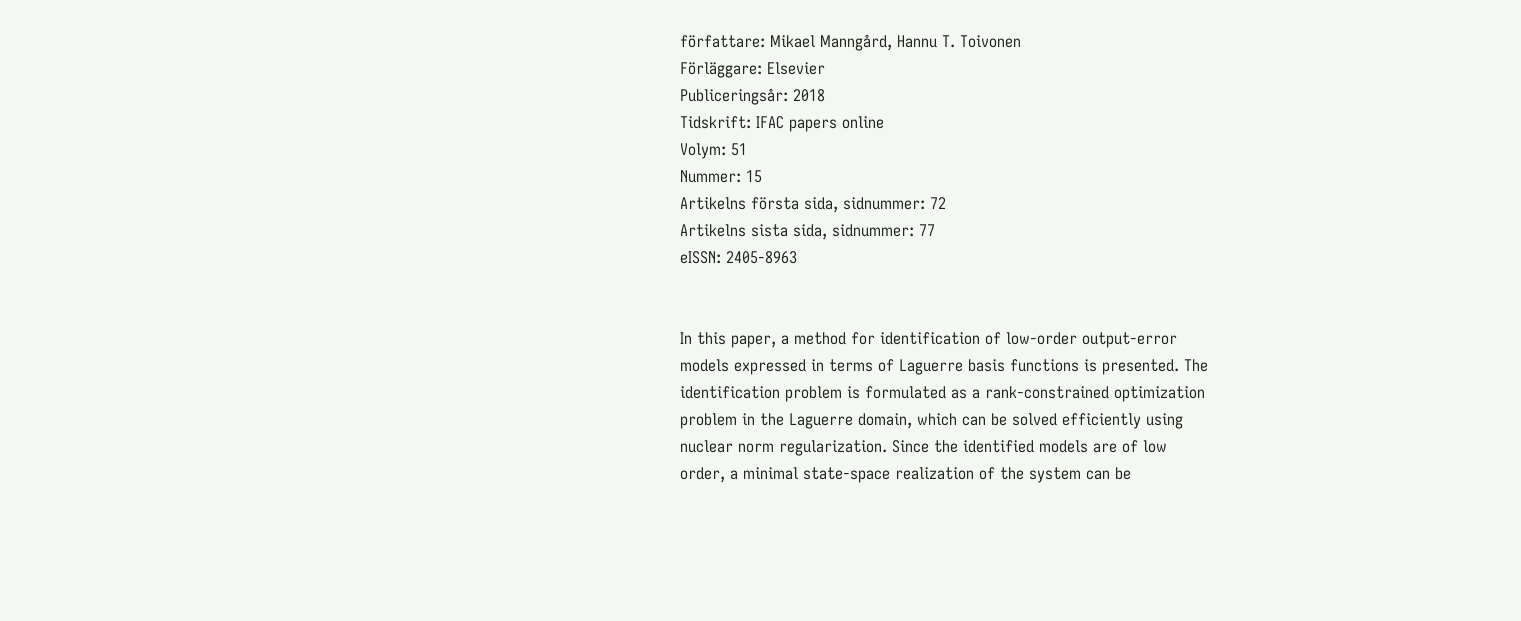författare: Mikael Manngård, Hannu T. Toivonen
Förläggare: Elsevier
Publiceringsår: 2018
Tidskrift: IFAC papers online
Volym: 51
Nummer: 15
Artikelns första sida, sidnummer: 72
Artikelns sista sida, sidnummer: 77
eISSN: 2405-8963


In this paper, a method for identification of low-order output-error
models expressed in terms of Laguerre basis functions is presented. The
identification problem is formulated as a rank-constrained optimization
problem in the Laguerre domain, which can be solved efficiently using
nuclear norm regularization. Since the identified models are of low
order, a minimal state-space realization of the system can be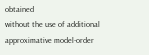obtained
without the use of additional approximative model-order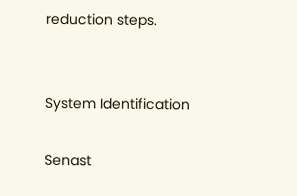reduction steps.


System Identification

Senast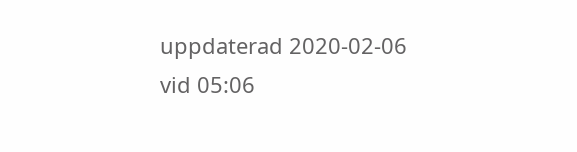uppdaterad 2020-02-06 vid 05:06